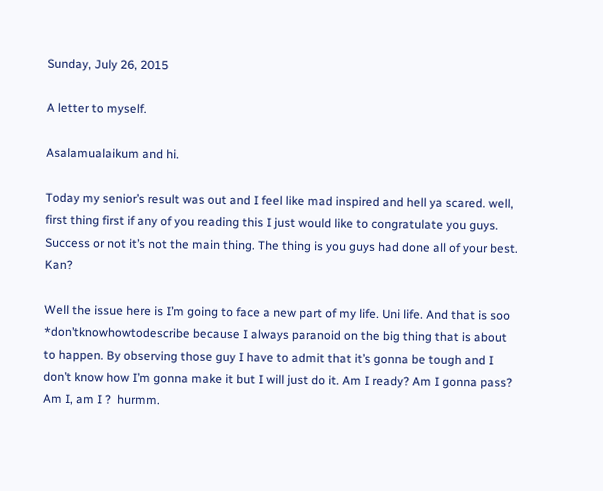Sunday, July 26, 2015

A letter to myself.

Asalamualaikum and hi.

Today my senior’s result was out and I feel like mad inspired and hell ya scared. well, first thing first if any of you reading this I just would like to congratulate you guys. Success or not it’s not the main thing. The thing is you guys had done all of your best. Kan?

Well the issue here is I’m going to face a new part of my life. Uni life. And that is soo *don’tknowhowtodescribe because I always paranoid on the big thing that is about to happen. By observing those guy I have to admit that it’s gonna be tough and I don’t know how I’m gonna make it but I will just do it. Am I ready? Am I gonna pass? Am I, am I ?  hurmm.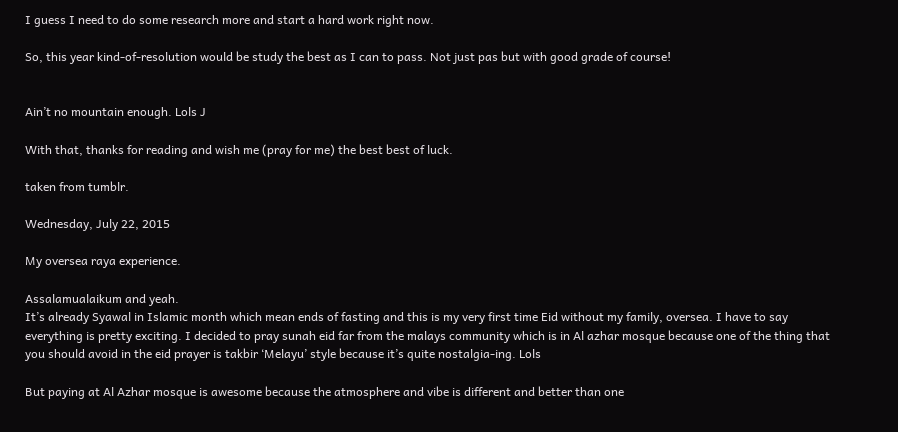I guess I need to do some research more and start a hard work right now.

So, this year kind-of-resolution would be study the best as I can to pass. Not just pas but with good grade of course!


Ain’t no mountain enough. Lols J

With that, thanks for reading and wish me (pray for me) the best best of luck.

taken from tumblr.

Wednesday, July 22, 2015

My oversea raya experience.

Assalamualaikum and yeah.
It’s already Syawal in Islamic month which mean ends of fasting and this is my very first time Eid without my family, oversea. I have to say everything is pretty exciting. I decided to pray sunah eid far from the malays community which is in Al azhar mosque because one of the thing that you should avoid in the eid prayer is takbir ‘Melayu’ style because it’s quite nostalgia-ing. Lols

But paying at Al Azhar mosque is awesome because the atmosphere and vibe is different and better than one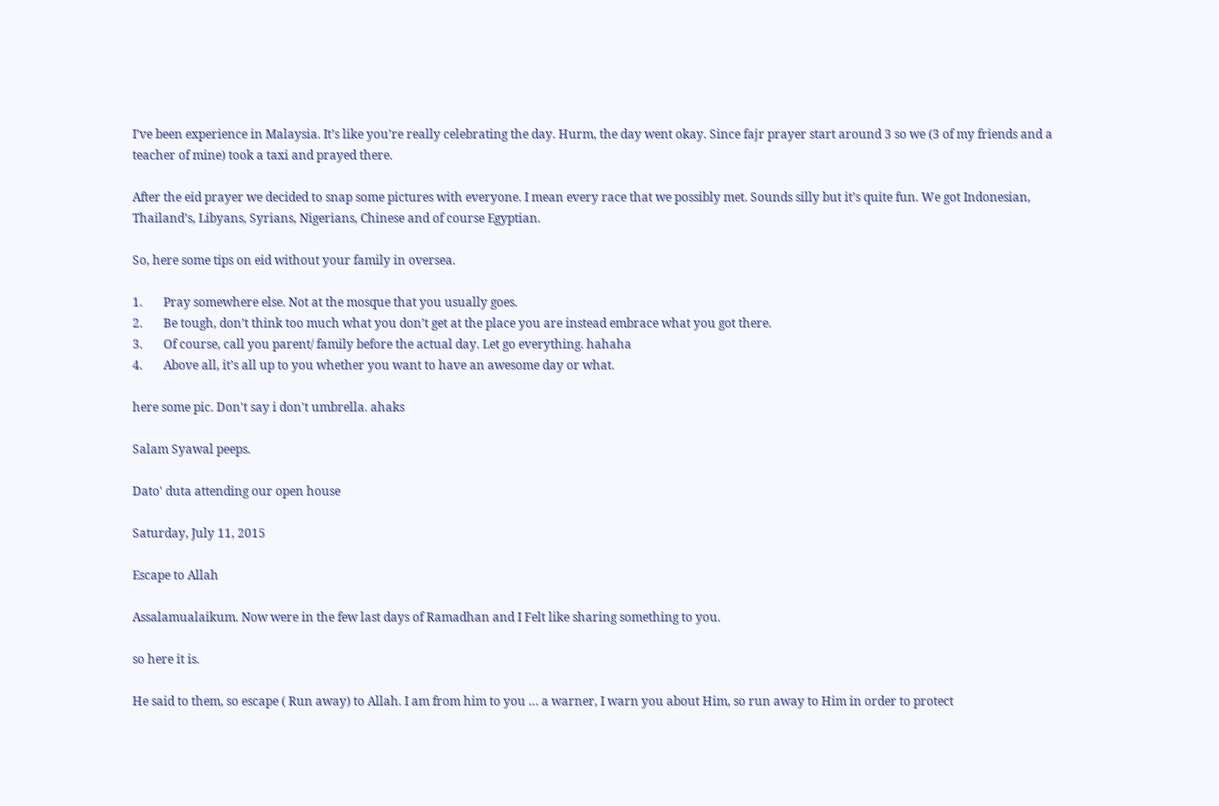I’ve been experience in Malaysia. It’s like you’re really celebrating the day. Hurm, the day went okay. Since fajr prayer start around 3 so we (3 of my friends and a teacher of mine) took a taxi and prayed there.

After the eid prayer we decided to snap some pictures with everyone. I mean every race that we possibly met. Sounds silly but it’s quite fun. We got Indonesian, Thailand’s, Libyans, Syrians, Nigerians, Chinese and of course Egyptian.

So, here some tips on eid without your family in oversea.

1.       Pray somewhere else. Not at the mosque that you usually goes.
2.       Be tough, don’t think too much what you don’t get at the place you are instead embrace what you got there.
3.       Of course, call you parent/ family before the actual day. Let go everything. hahaha
4.       Above all, it’s all up to you whether you want to have an awesome day or what.

here some pic. Don't say i don't umbrella. ahaks

Salam Syawal peeps.

Dato' duta attending our open house

Saturday, July 11, 2015

Escape to Allah

Assalamualaikum. Now were in the few last days of Ramadhan and I Felt like sharing something to you.

so here it is.

He said to them, so escape ( Run away) to Allah. I am from him to you … a warner, I warn you about Him, so run away to Him in order to protect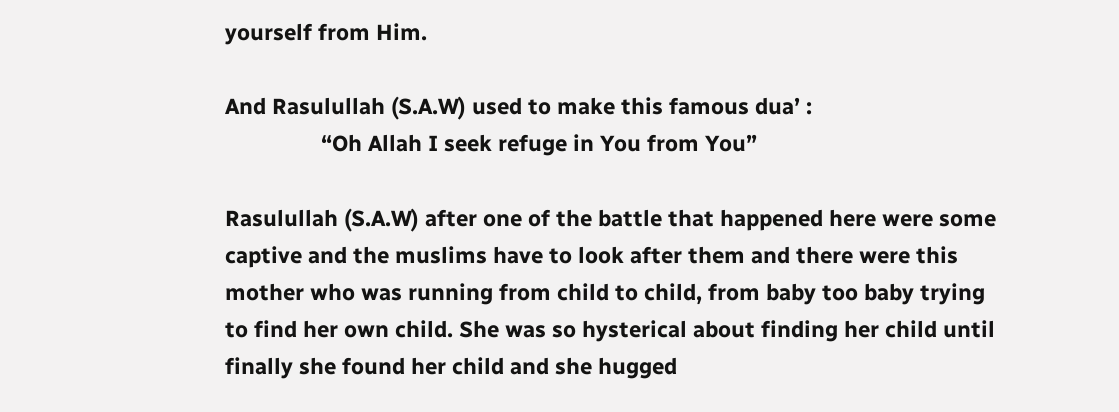yourself from Him.

And Rasulullah (S.A.W) used to make this famous dua’ :
                “Oh Allah I seek refuge in You from You”

Rasulullah (S.A.W) after one of the battle that happened here were some captive and the muslims have to look after them and there were this mother who was running from child to child, from baby too baby trying to find her own child. She was so hysterical about finding her child until finally she found her child and she hugged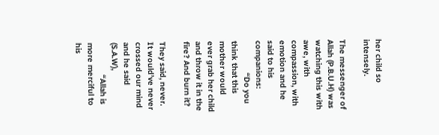her child so intensely.

The messenger of Allah (P.B.U.H) was watching this with awe, with compassion, with emotion and he said to his companions:
                “Do you think that this mother would ever grab her child and throw it in the fire? And burn it?

They said, never. It would’ve never crossed our mind and he said (S.A.W),
                “Allah is more merciful to his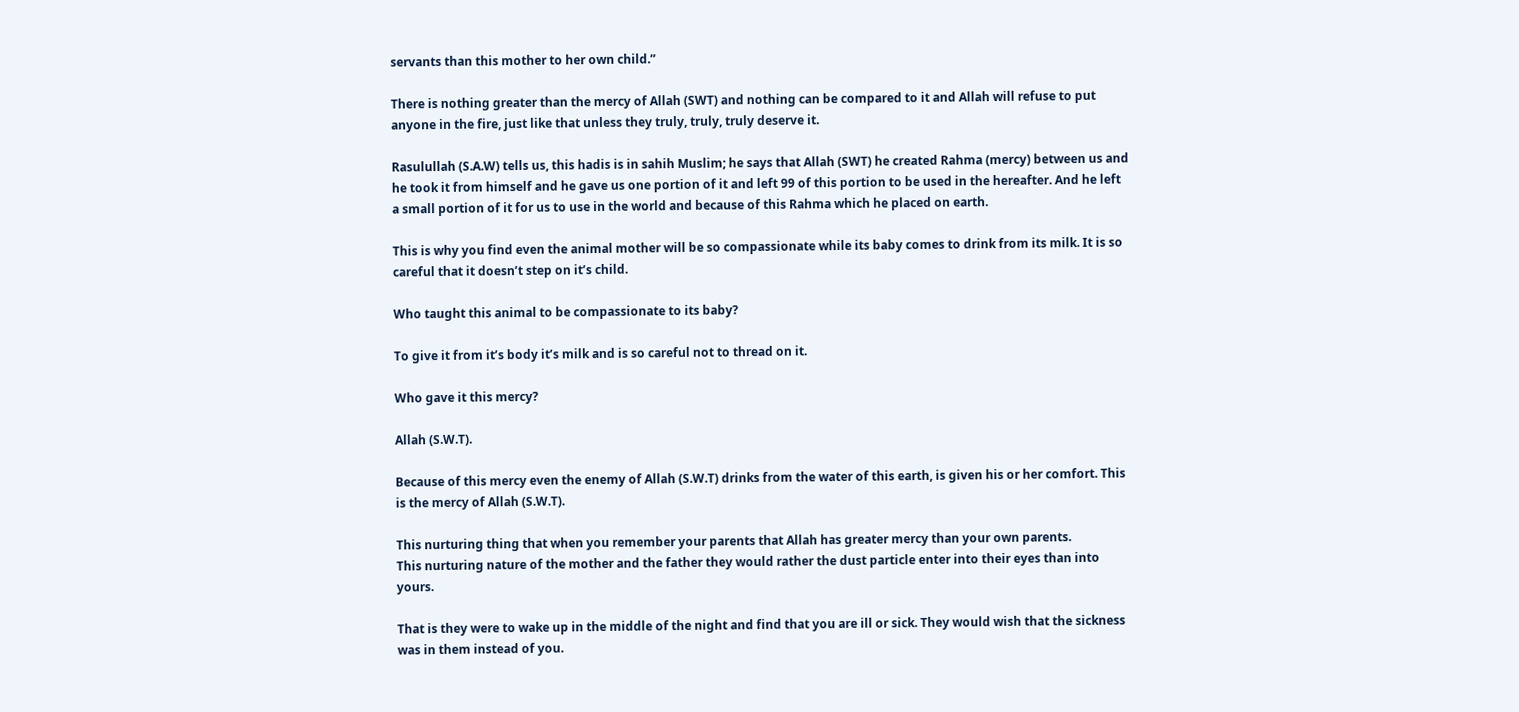servants than this mother to her own child.”

There is nothing greater than the mercy of Allah (SWT) and nothing can be compared to it and Allah will refuse to put anyone in the fire, just like that unless they truly, truly, truly deserve it.

Rasulullah (S.A.W) tells us, this hadis is in sahih Muslim; he says that Allah (SWT) he created Rahma (mercy) between us and he took it from himself and he gave us one portion of it and left 99 of this portion to be used in the hereafter. And he left a small portion of it for us to use in the world and because of this Rahma which he placed on earth.

This is why you find even the animal mother will be so compassionate while its baby comes to drink from its milk. It is so careful that it doesn’t step on it’s child.

Who taught this animal to be compassionate to its baby?

To give it from it’s body it’s milk and is so careful not to thread on it.

Who gave it this mercy?

Allah (S.W.T).

Because of this mercy even the enemy of Allah (S.W.T) drinks from the water of this earth, is given his or her comfort. This is the mercy of Allah (S.W.T).

This nurturing thing that when you remember your parents that Allah has greater mercy than your own parents.
This nurturing nature of the mother and the father they would rather the dust particle enter into their eyes than into yours.

That is they were to wake up in the middle of the night and find that you are ill or sick. They would wish that the sickness was in them instead of you.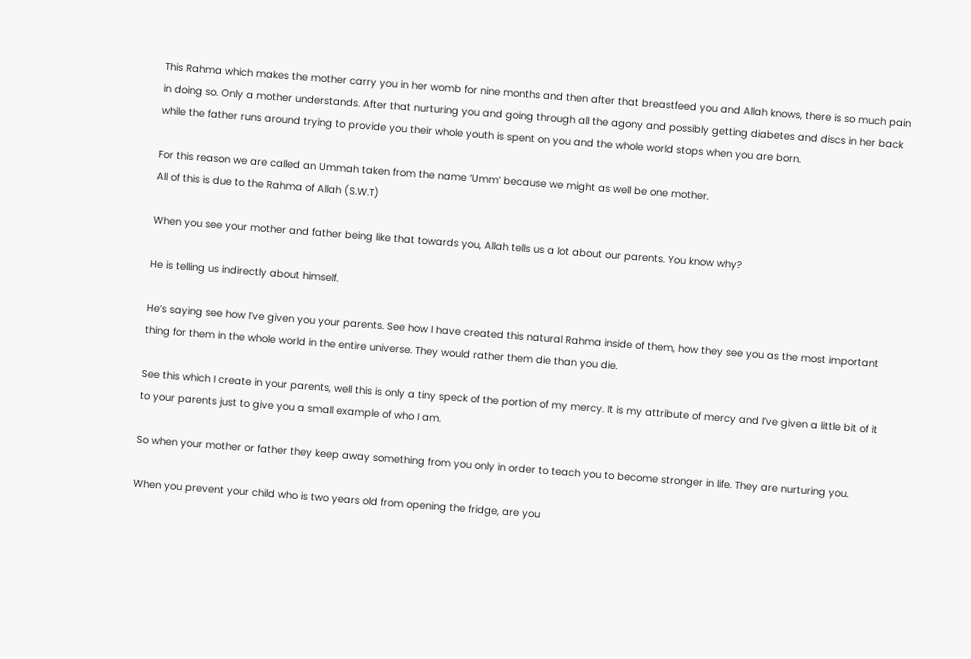This Rahma which makes the mother carry you in her womb for nine months and then after that breastfeed you and Allah knows, there is so much pain in doing so. Only a mother understands. After that nurturing you and going through all the agony and possibly getting diabetes and discs in her back while the father runs around trying to provide you their whole youth is spent on you and the whole world stops when you are born.

For this reason we are called an Ummah taken from the name ‘Umm’ because we might as well be one mother.
All of this is due to the Rahma of Allah (S.W.T)

When you see your mother and father being like that towards you, Allah tells us a lot about our parents. You know why?

He is telling us indirectly about himself.

He’s saying see how I’ve given you your parents. See how I have created this natural Rahma inside of them, how they see you as the most important thing for them in the whole world in the entire universe. They would rather them die than you die.

See this which I create in your parents, well this is only a tiny speck of the portion of my mercy. It is my attribute of mercy and I’ve given a little bit of it to your parents just to give you a small example of who I am.

So when your mother or father they keep away something from you only in order to teach you to become stronger in life. They are nurturing you.

When you prevent your child who is two years old from opening the fridge, are you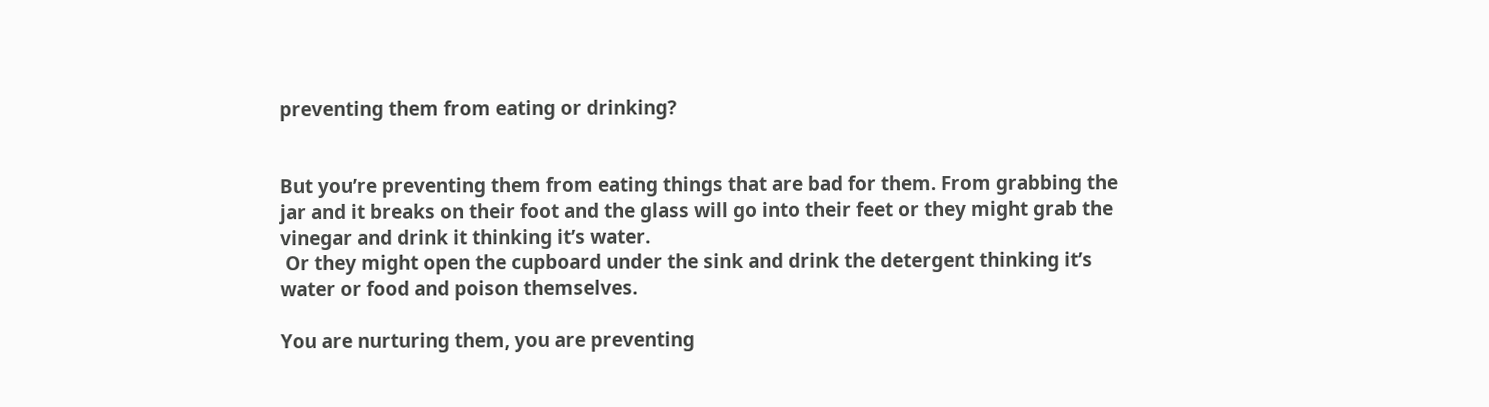preventing them from eating or drinking?


But you’re preventing them from eating things that are bad for them. From grabbing the jar and it breaks on their foot and the glass will go into their feet or they might grab the vinegar and drink it thinking it’s water.
 Or they might open the cupboard under the sink and drink the detergent thinking it’s water or food and poison themselves.

You are nurturing them, you are preventing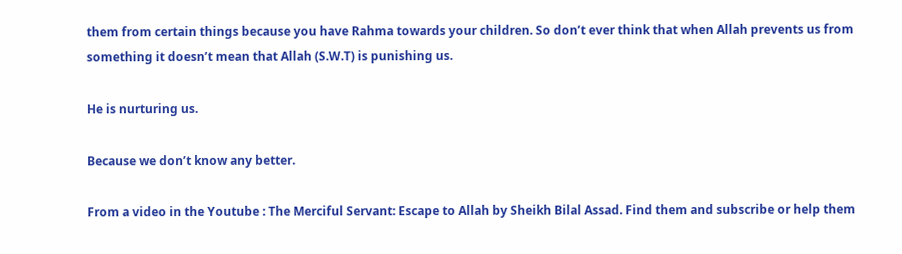them from certain things because you have Rahma towards your children. So don’t ever think that when Allah prevents us from something it doesn’t mean that Allah (S.W.T) is punishing us.

He is nurturing us.

Because we don’t know any better.

From a video in the Youtube : The Merciful Servant: Escape to Allah by Sheikh Bilal Assad. Find them and subscribe or help them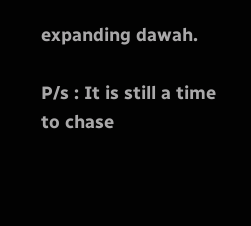expanding dawah.

P/s : It is still a time to chase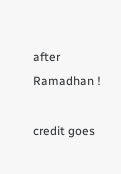after Ramadhan !

credit goes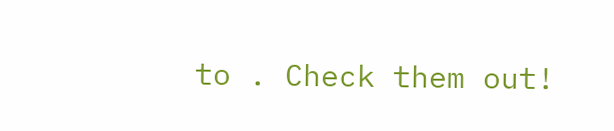to . Check them out!